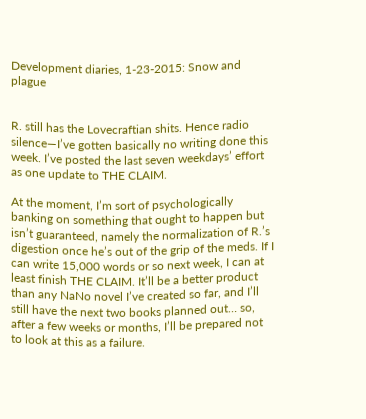Development diaries, 1-23-2015: Snow and plague


R. still has the Lovecraftian shits. Hence radio silence—I’ve gotten basically no writing done this week. I’ve posted the last seven weekdays’ effort as one update to THE CLAIM.

At the moment, I’m sort of psychologically banking on something that ought to happen but isn’t guaranteed, namely the normalization of R.’s digestion once he’s out of the grip of the meds. If I can write 15,000 words or so next week, I can at least finish THE CLAIM. It’ll be a better product than any NaNo novel I’ve created so far, and I’ll still have the next two books planned out… so, after a few weeks or months, I’ll be prepared not to look at this as a failure.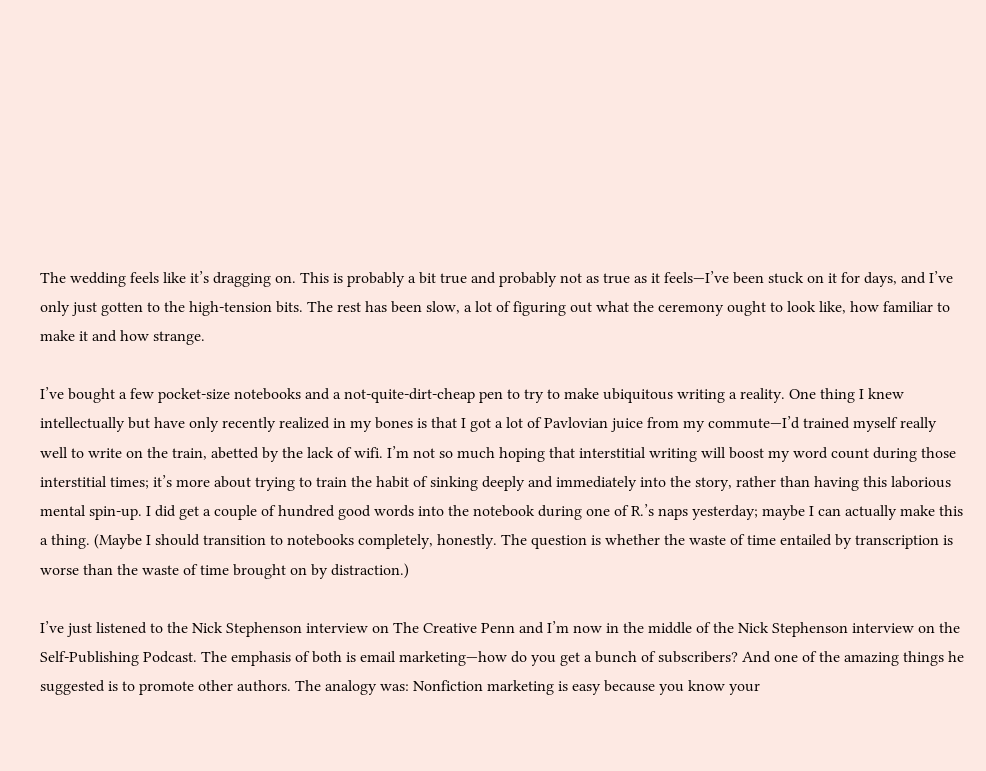The wedding feels like it’s dragging on. This is probably a bit true and probably not as true as it feels—I’ve been stuck on it for days, and I’ve only just gotten to the high-tension bits. The rest has been slow, a lot of figuring out what the ceremony ought to look like, how familiar to make it and how strange.

I’ve bought a few pocket-size notebooks and a not-quite-dirt-cheap pen to try to make ubiquitous writing a reality. One thing I knew intellectually but have only recently realized in my bones is that I got a lot of Pavlovian juice from my commute—I’d trained myself really well to write on the train, abetted by the lack of wifi. I’m not so much hoping that interstitial writing will boost my word count during those interstitial times; it’s more about trying to train the habit of sinking deeply and immediately into the story, rather than having this laborious mental spin-up. I did get a couple of hundred good words into the notebook during one of R.’s naps yesterday; maybe I can actually make this a thing. (Maybe I should transition to notebooks completely, honestly. The question is whether the waste of time entailed by transcription is worse than the waste of time brought on by distraction.)

I’ve just listened to the Nick Stephenson interview on The Creative Penn and I’m now in the middle of the Nick Stephenson interview on the Self-Publishing Podcast. The emphasis of both is email marketing—how do you get a bunch of subscribers? And one of the amazing things he suggested is to promote other authors. The analogy was: Nonfiction marketing is easy because you know your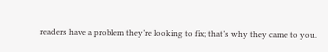readers have a problem they’re looking to fix; that’s why they came to you.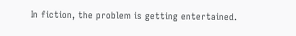In fiction, the problem is getting entertained.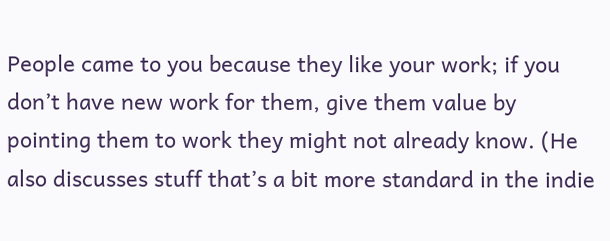People came to you because they like your work; if you don’t have new work for them, give them value by pointing them to work they might not already know. (He also discusses stuff that’s a bit more standard in the indie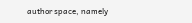author space, namely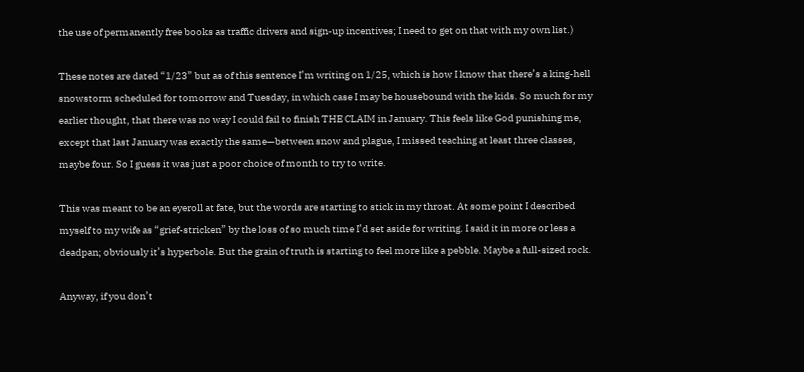the use of permanently free books as traffic drivers and sign-up incentives; I need to get on that with my own list.)

These notes are dated “1/23” but as of this sentence I’m writing on 1/25, which is how I know that there’s a king-hell snowstorm scheduled for tomorrow and Tuesday, in which case I may be housebound with the kids. So much for my earlier thought, that there was no way I could fail to finish THE CLAIM in January. This feels like God punishing me, except that last January was exactly the same—between snow and plague, I missed teaching at least three classes, maybe four. So I guess it was just a poor choice of month to try to write.

This was meant to be an eyeroll at fate, but the words are starting to stick in my throat. At some point I described myself to my wife as “grief-stricken” by the loss of so much time I’d set aside for writing. I said it in more or less a deadpan; obviously it’s hyperbole. But the grain of truth is starting to feel more like a pebble. Maybe a full-sized rock.

Anyway, if you don’t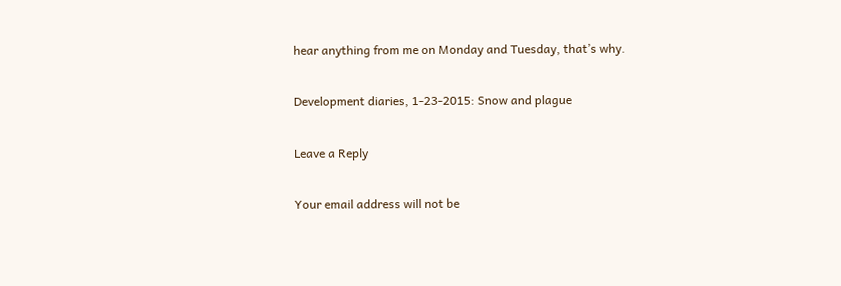hear anything from me on Monday and Tuesday, that’s why.

Development diaries, 1-23-2015: Snow and plague

Leave a Reply

Your email address will not be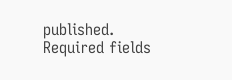published. Required fields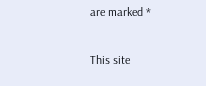are marked *

This site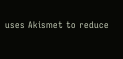uses Akismet to reduce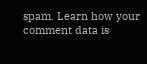spam. Learn how your comment data is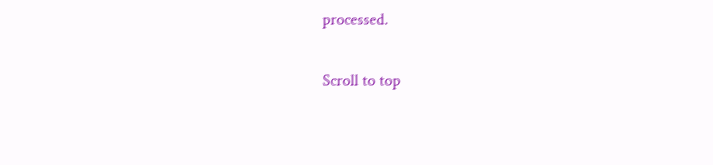processed.

Scroll to top